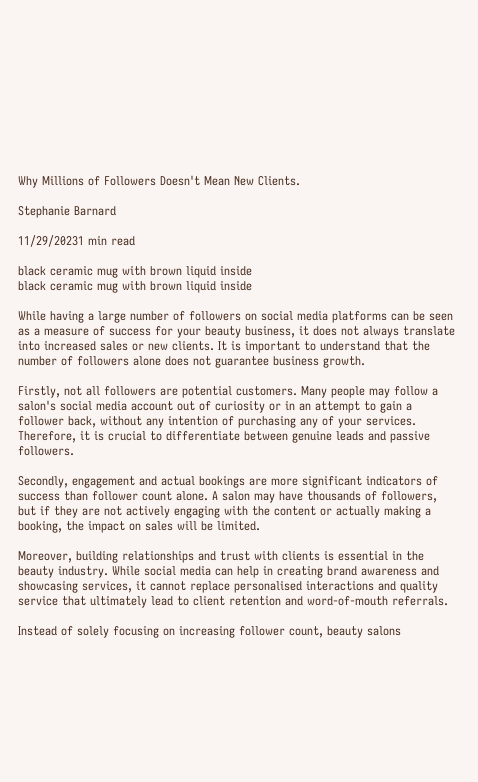Why Millions of Followers Doesn't Mean New Clients.

Stephanie Barnard

11/29/20231 min read

black ceramic mug with brown liquid inside
black ceramic mug with brown liquid inside

While having a large number of followers on social media platforms can be seen as a measure of success for your beauty business, it does not always translate into increased sales or new clients. It is important to understand that the number of followers alone does not guarantee business growth.

Firstly, not all followers are potential customers. Many people may follow a salon's social media account out of curiosity or in an attempt to gain a follower back, without any intention of purchasing any of your services. Therefore, it is crucial to differentiate between genuine leads and passive followers.

Secondly, engagement and actual bookings are more significant indicators of success than follower count alone. A salon may have thousands of followers, but if they are not actively engaging with the content or actually making a booking, the impact on sales will be limited.

Moreover, building relationships and trust with clients is essential in the beauty industry. While social media can help in creating brand awareness and showcasing services, it cannot replace personalised interactions and quality service that ultimately lead to client retention and word-of-mouth referrals.

Instead of solely focusing on increasing follower count, beauty salons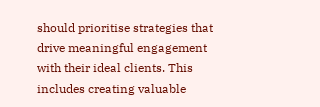should prioritise strategies that drive meaningful engagement with their ideal clients. This includes creating valuable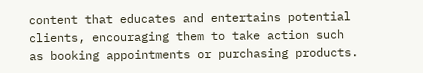content that educates and entertains potential clients, encouraging them to take action such as booking appointments or purchasing products.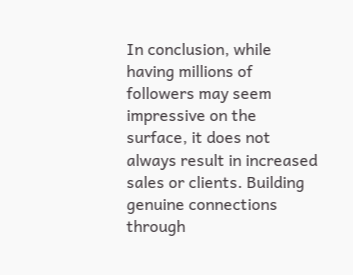In conclusion, while having millions of followers may seem impressive on the surface, it does not always result in increased sales or clients. Building genuine connections through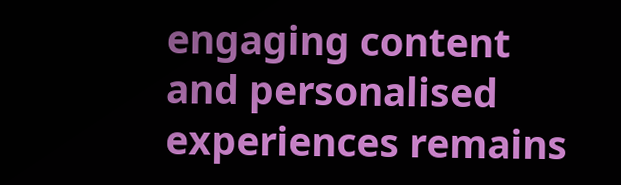engaging content and personalised experiences remains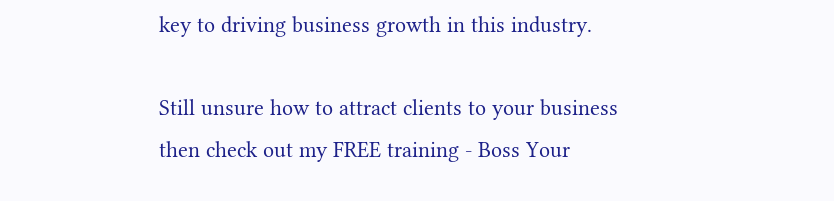key to driving business growth in this industry.

Still unsure how to attract clients to your business then check out my FREE training - Boss Your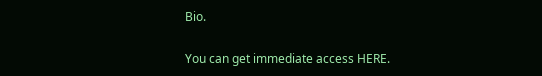Bio.

You can get immediate access HERE.